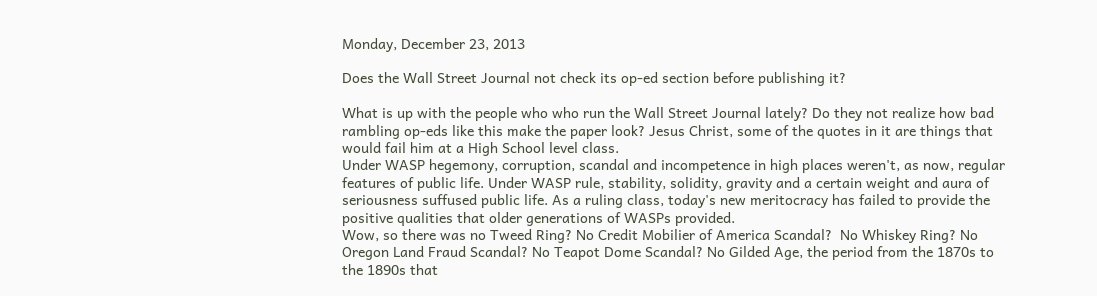Monday, December 23, 2013

Does the Wall Street Journal not check its op-ed section before publishing it?

What is up with the people who who run the Wall Street Journal lately? Do they not realize how bad rambling op-eds like this make the paper look? Jesus Christ, some of the quotes in it are things that would fail him at a High School level class.
Under WASP hegemony, corruption, scandal and incompetence in high places weren't, as now, regular features of public life. Under WASP rule, stability, solidity, gravity and a certain weight and aura of seriousness suffused public life. As a ruling class, today's new meritocracy has failed to provide the positive qualities that older generations of WASPs provided.
Wow, so there was no Tweed Ring? No Credit Mobilier of America Scandal?  No Whiskey Ring? No Oregon Land Fraud Scandal? No Teapot Dome Scandal? No Gilded Age, the period from the 1870s to the 1890s that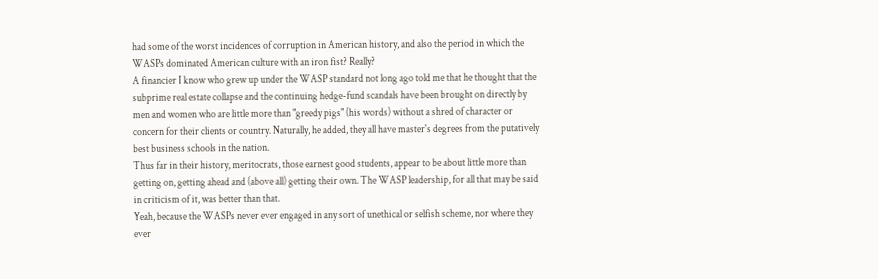had some of the worst incidences of corruption in American history, and also the period in which the WASPs dominated American culture with an iron fist? Really?
A financier I know who grew up under the WASP standard not long ago told me that he thought that the subprime real estate collapse and the continuing hedge-fund scandals have been brought on directly by men and women who are little more than "greedy pigs" (his words) without a shred of character or concern for their clients or country. Naturally, he added, they all have master's degrees from the putatively best business schools in the nation.
Thus far in their history, meritocrats, those earnest good students, appear to be about little more than getting on, getting ahead and (above all) getting their own. The WASP leadership, for all that may be said in criticism of it, was better than that.
Yeah, because the WASPs never ever engaged in any sort of unethical or selfish scheme, nor where they ever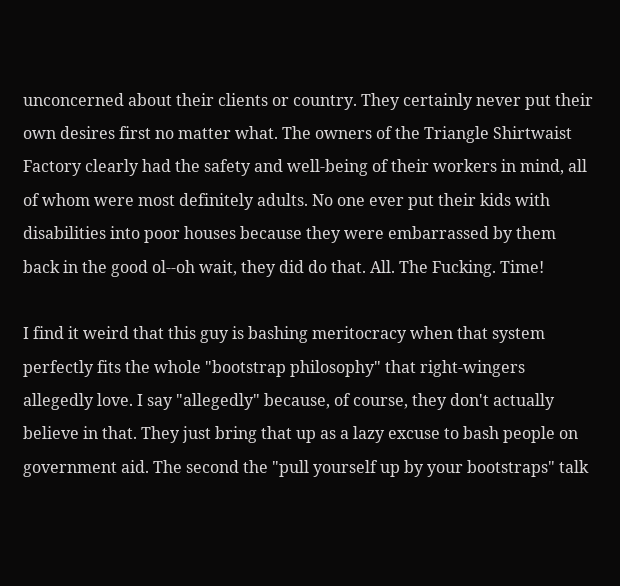unconcerned about their clients or country. They certainly never put their own desires first no matter what. The owners of the Triangle Shirtwaist Factory clearly had the safety and well-being of their workers in mind, all of whom were most definitely adults. No one ever put their kids with disabilities into poor houses because they were embarrassed by them back in the good ol--oh wait, they did do that. All. The Fucking. Time!

I find it weird that this guy is bashing meritocracy when that system perfectly fits the whole "bootstrap philosophy" that right-wingers allegedly love. I say "allegedly" because, of course, they don't actually believe in that. They just bring that up as a lazy excuse to bash people on government aid. The second the "pull yourself up by your bootstraps" talk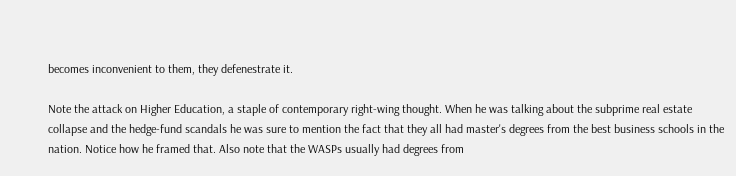becomes inconvenient to them, they defenestrate it.

Note the attack on Higher Education, a staple of contemporary right-wing thought. When he was talking about the subprime real estate collapse and the hedge-fund scandals he was sure to mention the fact that they all had master's degrees from the best business schools in the nation. Notice how he framed that. Also note that the WASPs usually had degrees from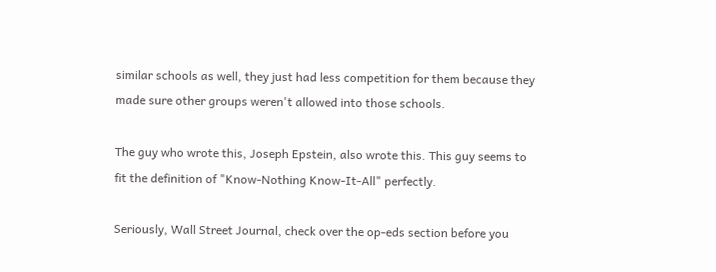similar schools as well, they just had less competition for them because they made sure other groups weren't allowed into those schools.

The guy who wrote this, Joseph Epstein, also wrote this. This guy seems to fit the definition of "Know-Nothing Know-It-All" perfectly.

Seriously, Wall Street Journal, check over the op-eds section before you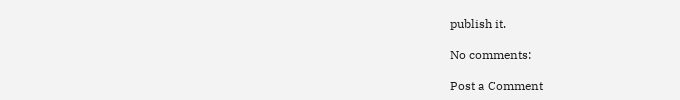publish it.

No comments:

Post a Comment